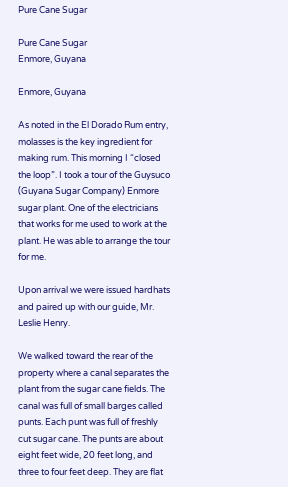Pure Cane Sugar

Pure Cane Sugar
Enmore, Guyana

Enmore, Guyana

As noted in the El Dorado Rum entry, molasses is the key ingredient for making rum. This morning I “closed the loop”. I took a tour of the Guysuco (Guyana Sugar Company) Enmore sugar plant. One of the electricians that works for me used to work at the plant. He was able to arrange the tour for me.

Upon arrival we were issued hardhats and paired up with our guide, Mr. Leslie Henry.

We walked toward the rear of the property where a canal separates the plant from the sugar cane fields. The canal was full of small barges called punts. Each punt was full of freshly cut sugar cane. The punts are about eight feet wide, 20 feet long, and three to four feet deep. They are flat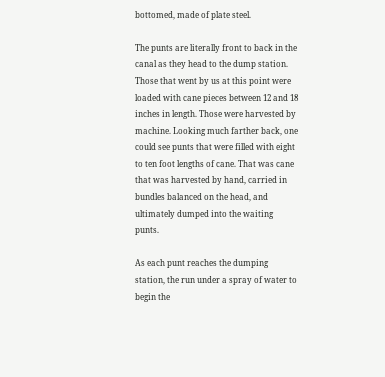bottomed, made of plate steel.

The punts are literally front to back in the canal as they head to the dump station. Those that went by us at this point were loaded with cane pieces between 12 and 18 inches in length. Those were harvested by machine. Looking much farther back, one could see punts that were filled with eight to ten foot lengths of cane. That was cane that was harvested by hand, carried in bundles balanced on the head, and ultimately dumped into the waiting punts.

As each punt reaches the dumping station, the run under a spray of water to begin the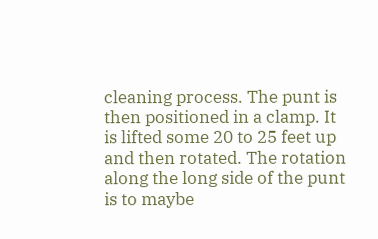cleaning process. The punt is then positioned in a clamp. It is lifted some 20 to 25 feet up and then rotated. The rotation along the long side of the punt is to maybe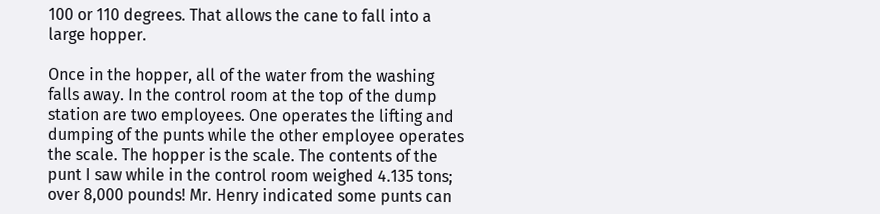100 or 110 degrees. That allows the cane to fall into a large hopper.

Once in the hopper, all of the water from the washing falls away. In the control room at the top of the dump station are two employees. One operates the lifting and dumping of the punts while the other employee operates the scale. The hopper is the scale. The contents of the punt I saw while in the control room weighed 4.135 tons; over 8,000 pounds! Mr. Henry indicated some punts can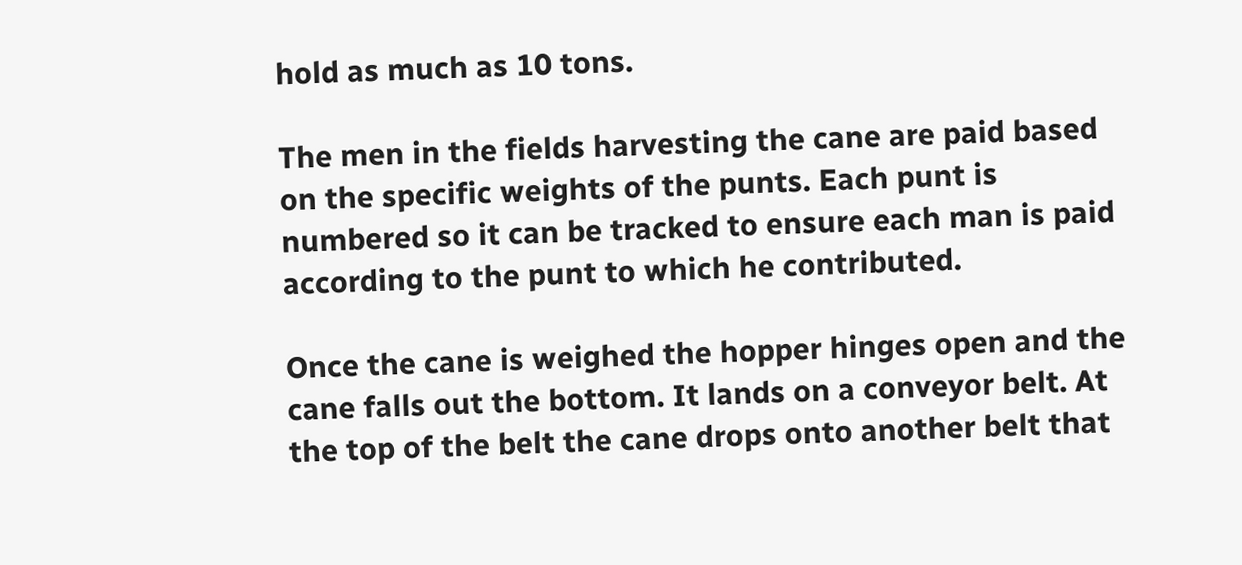hold as much as 10 tons.

The men in the fields harvesting the cane are paid based on the specific weights of the punts. Each punt is numbered so it can be tracked to ensure each man is paid according to the punt to which he contributed.

Once the cane is weighed the hopper hinges open and the cane falls out the bottom. It lands on a conveyor belt. At the top of the belt the cane drops onto another belt that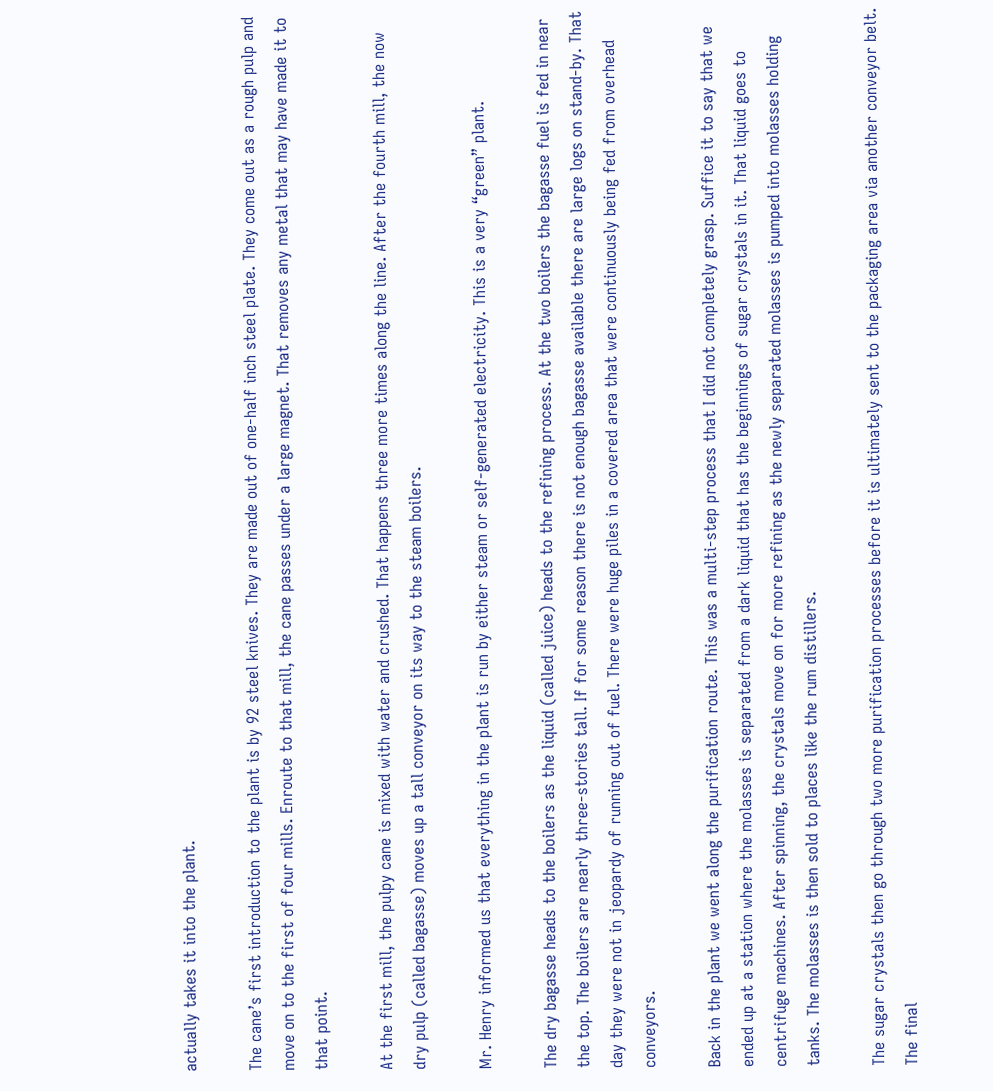actually takes it into the plant.

The cane’s first introduction to the plant is by 92 steel knives. They are made out of one-half inch steel plate. They come out as a rough pulp and move on to the first of four mills. Enroute to that mill, the cane passes under a large magnet. That removes any metal that may have made it to that point.

At the first mill, the pulpy cane is mixed with water and crushed. That happens three more times along the line. After the fourth mill, the now dry pulp (called bagasse) moves up a tall conveyor on its way to the steam boilers.

Mr. Henry informed us that everything in the plant is run by either steam or self-generated electricity. This is a very “green” plant.

The dry bagasse heads to the boilers as the liquid (called juice) heads to the refining process. At the two boilers the bagasse fuel is fed in near the top. The boilers are nearly three-stories tall. If for some reason there is not enough bagasse available there are large logs on stand-by. That day they were not in jeopardy of running out of fuel. There were huge piles in a covered area that were continuously being fed from overhead conveyors.

Back in the plant we went along the purification route. This was a multi-step process that I did not completely grasp. Suffice it to say that we ended up at a station where the molasses is separated from a dark liquid that has the beginnings of sugar crystals in it. That liquid goes to centrifuge machines. After spinning, the crystals move on for more refining as the newly separated molasses is pumped into molasses holding tanks. The molasses is then sold to places like the rum distillers.

The sugar crystals then go through two more purification processes before it is ultimately sent to the packaging area via another conveyor belt. The final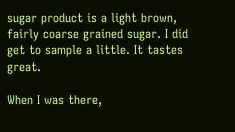sugar product is a light brown, fairly coarse grained sugar. I did get to sample a little. It tastes great.

When I was there,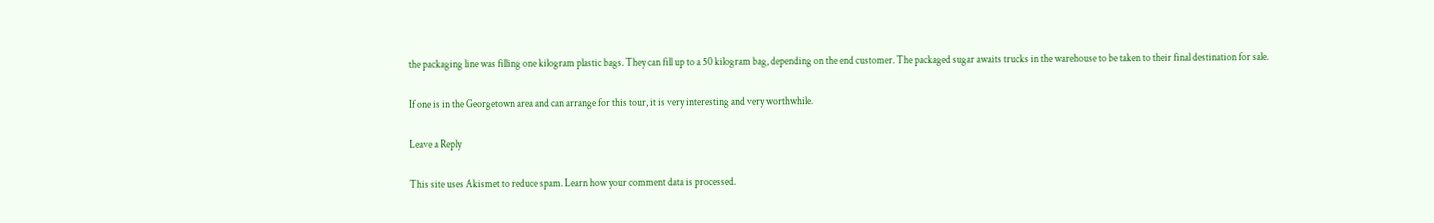the packaging line was filling one kilogram plastic bags. They can fill up to a 50 kilogram bag, depending on the end customer. The packaged sugar awaits trucks in the warehouse to be taken to their final destination for sale.

If one is in the Georgetown area and can arrange for this tour, it is very interesting and very worthwhile.

Leave a Reply

This site uses Akismet to reduce spam. Learn how your comment data is processed.